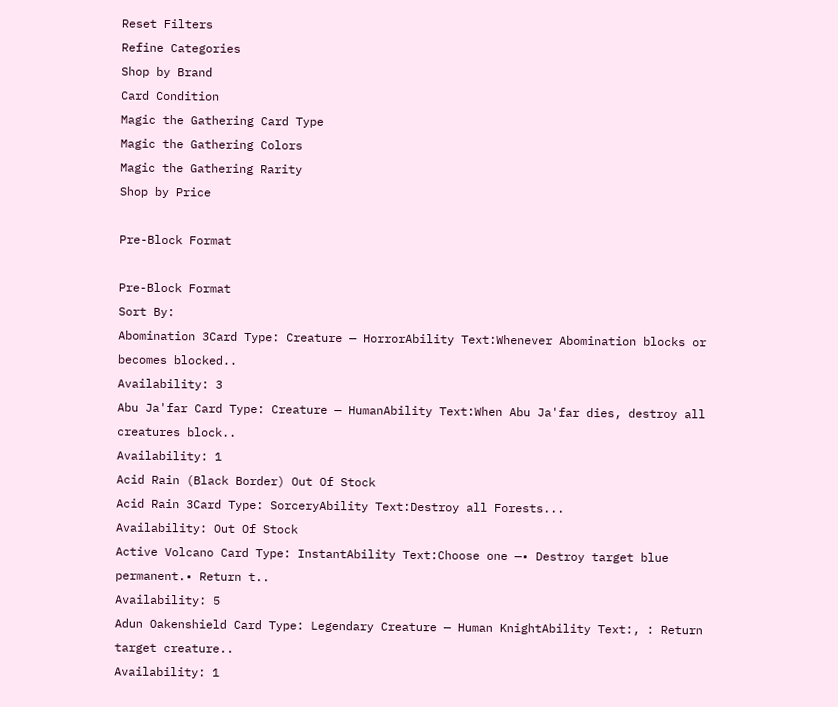Reset Filters
Refine Categories
Shop by Brand
Card Condition
Magic the Gathering Card Type
Magic the Gathering Colors
Magic the Gathering Rarity
Shop by Price

Pre-Block Format

Pre-Block Format
Sort By:
Abomination 3Card Type: Creature — HorrorAbility Text:Whenever Abomination blocks or becomes blocked..
Availability: 3
Abu Ja'far Card Type: Creature — HumanAbility Text:When Abu Ja'far dies, destroy all creatures block..
Availability: 1
Acid Rain (Black Border) Out Of Stock
Acid Rain 3Card Type: SorceryAbility Text:Destroy all Forests...
Availability: Out Of Stock
Active Volcano Card Type: InstantAbility Text:Choose one —• Destroy target blue permanent.• Return t..
Availability: 5
Adun Oakenshield Card Type: Legendary Creature — Human KnightAbility Text:, : Return target creature..
Availability: 1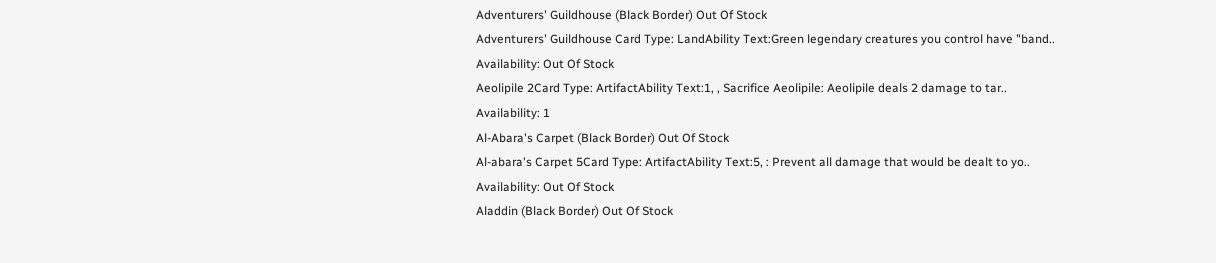Adventurers' Guildhouse (Black Border) Out Of Stock
Adventurers' Guildhouse Card Type: LandAbility Text:Green legendary creatures you control have "band..
Availability: Out Of Stock
Aeolipile 2Card Type: ArtifactAbility Text:1, , Sacrifice Aeolipile: Aeolipile deals 2 damage to tar..
Availability: 1
Al-Abara's Carpet (Black Border) Out Of Stock
Al-abara's Carpet 5Card Type: ArtifactAbility Text:5, : Prevent all damage that would be dealt to yo..
Availability: Out Of Stock
Aladdin (Black Border) Out Of Stock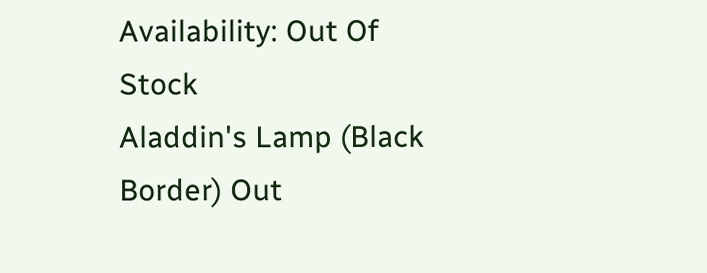Availability: Out Of Stock
Aladdin's Lamp (Black Border) Out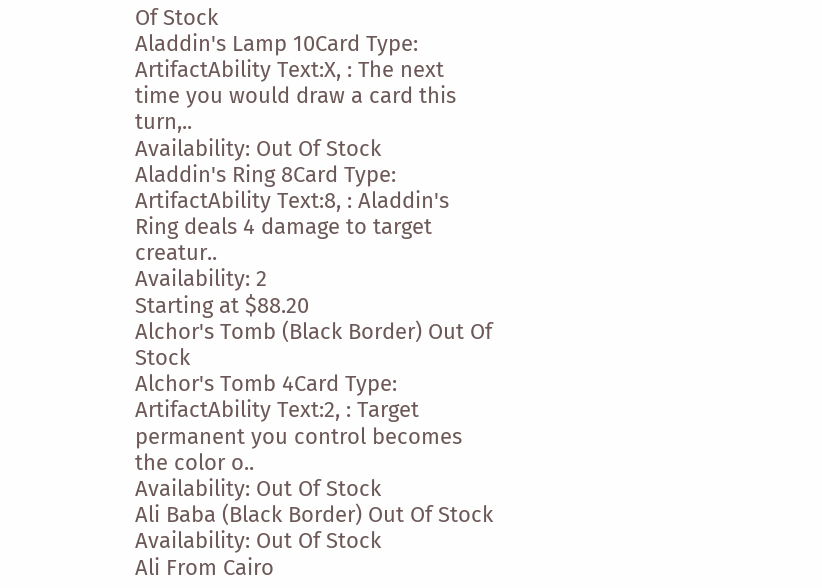Of Stock
Aladdin's Lamp 10Card Type: ArtifactAbility Text:X, : The next time you would draw a card this turn,..
Availability: Out Of Stock
Aladdin's Ring 8Card Type: ArtifactAbility Text:8, : Aladdin's Ring deals 4 damage to target creatur..
Availability: 2
Starting at $88.20
Alchor's Tomb (Black Border) Out Of Stock
Alchor's Tomb 4Card Type: ArtifactAbility Text:2, : Target permanent you control becomes the color o..
Availability: Out Of Stock
Ali Baba (Black Border) Out Of Stock
Availability: Out Of Stock
Ali From Cairo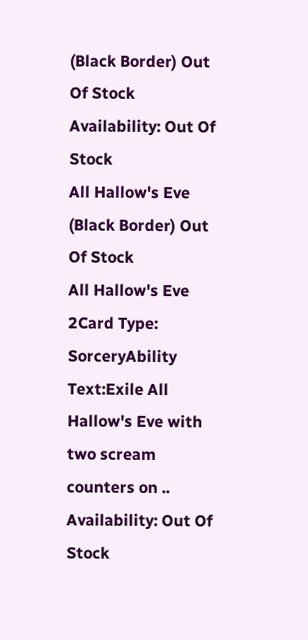(Black Border) Out Of Stock
Availability: Out Of Stock
All Hallow's Eve (Black Border) Out Of Stock
All Hallow's Eve 2Card Type: SorceryAbility Text:Exile All Hallow's Eve with two scream counters on ..
Availability: Out Of Stock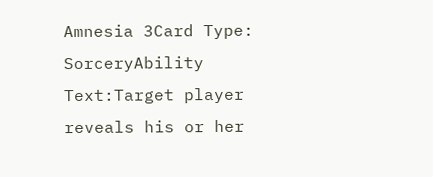Amnesia 3Card Type: SorceryAbility Text:Target player reveals his or her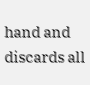hand and discards all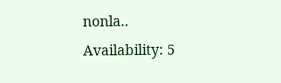nonla..
Availability: 5